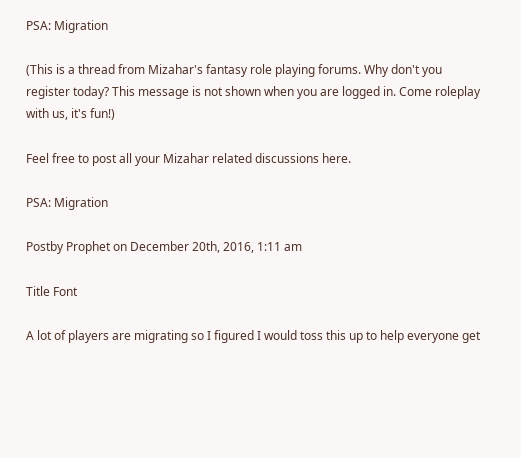PSA: Migration

(This is a thread from Mizahar's fantasy role playing forums. Why don't you register today? This message is not shown when you are logged in. Come roleplay with us, it's fun!)

Feel free to post all your Mizahar related discussions here.

PSA: Migration

Postby Prophet on December 20th, 2016, 1:11 am

Title Font

A lot of players are migrating so I figured I would toss this up to help everyone get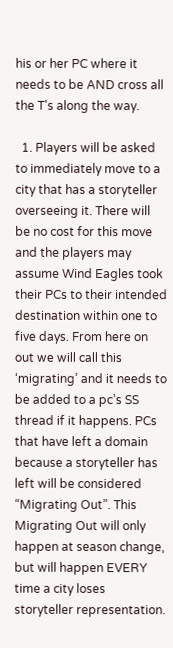his or her PC where it needs to be AND cross all the T's along the way.

  1. Players will be asked to immediately move to a city that has a storyteller overseeing it. There will be no cost for this move and the players may assume Wind Eagles took their PCs to their intended destination within one to five days. From here on out we will call this ‘migrating’ and it needs to be added to a pc’s SS thread if it happens. PCs that have left a domain because a storyteller has left will be considered “Migrating Out”. This Migrating Out will only happen at season change, but will happen EVERY time a city loses storyteller representation.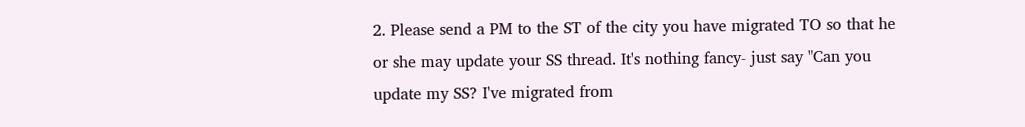2. Please send a PM to the ST of the city you have migrated TO so that he or she may update your SS thread. It's nothing fancy- just say "Can you update my SS? I've migrated from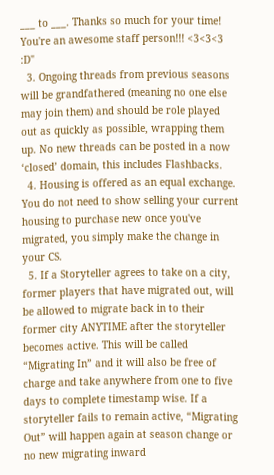___ to ___. Thanks so much for your time! You're an awesome staff person!!! <3<3<3 :D"
  3. Ongoing threads from previous seasons will be grandfathered (meaning no one else may join them) and should be role played out as quickly as possible, wrapping them up. No new threads can be posted in a now ‘closed’ domain, this includes Flashbacks.
  4. Housing is offered as an equal exchange. You do not need to show selling your current housing to purchase new once you've migrated, you simply make the change in your CS.
  5. If a Storyteller agrees to take on a city, former players that have migrated out, will be allowed to migrate back in to their former city ANYTIME after the storyteller becomes active. This will be called “Migrating In” and it will also be free of charge and take anywhere from one to five days to complete timestamp wise. If a storyteller fails to remain active, “Migrating Out” will happen again at season change or no new migrating inward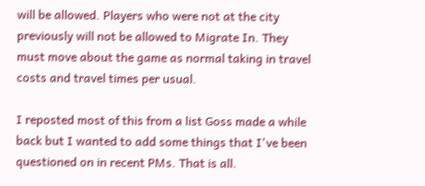will be allowed. Players who were not at the city previously will not be allowed to Migrate In. They must move about the game as normal taking in travel costs and travel times per usual.

I reposted most of this from a list Goss made a while back but I wanted to add some things that I've been questioned on in recent PMs. That is all.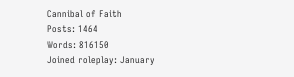Cannibal of Faith
Posts: 1464
Words: 816150
Joined roleplay: January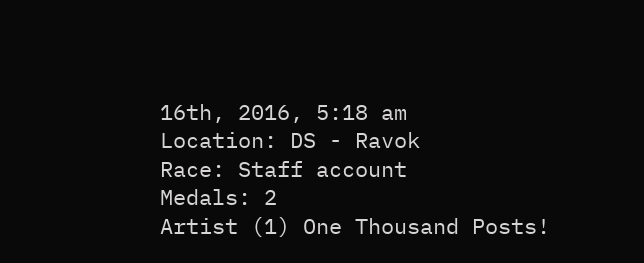16th, 2016, 5:18 am
Location: DS - Ravok
Race: Staff account
Medals: 2
Artist (1) One Thousand Posts!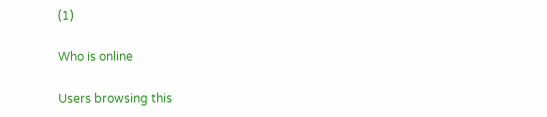(1)

Who is online

Users browsing this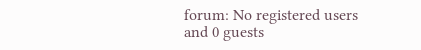forum: No registered users and 0 guests